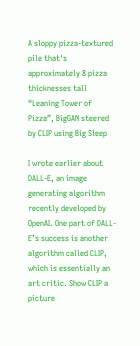A sloppy pizza-textured pile that's approximately 8 pizza thicknesses tall
“Leaning Tower of Pizza”, BigGAN steered by CLIP using Big Sleep

I wrote earlier about DALL-E, an image generating algorithm recently developed by OpenAI. One part of DALL-E’s success is another algorithm called CLIP, which is essentially an art critic. Show CLIP a picture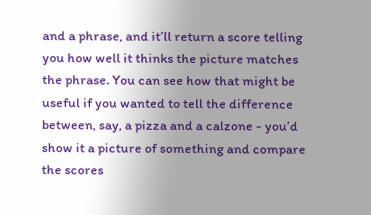and a phrase, and it’ll return a score telling you how well it thinks the picture matches the phrase. You can see how that might be useful if you wanted to tell the difference between, say, a pizza and a calzone - you’d show it a picture of something and compare the scores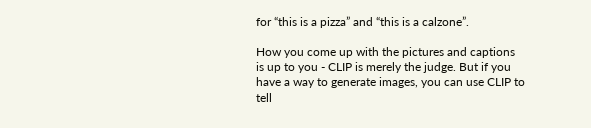for “this is a pizza” and “this is a calzone”.

How you come up with the pictures and captions is up to you - CLIP is merely the judge. But if you have a way to generate images, you can use CLIP to tell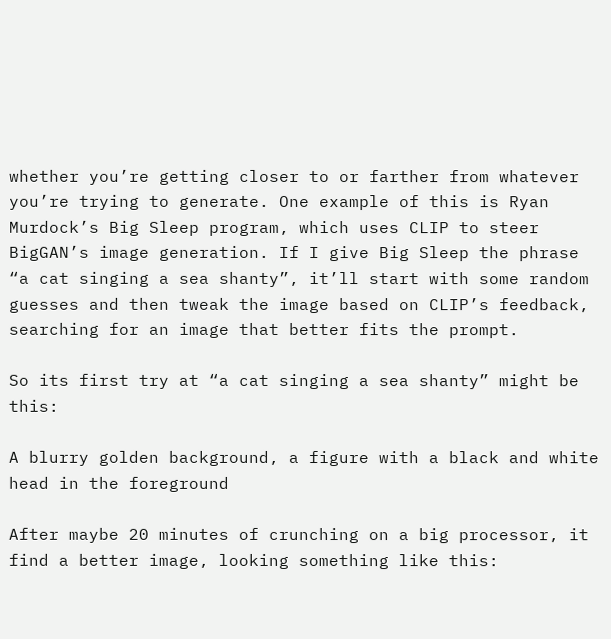whether you’re getting closer to or farther from whatever you’re trying to generate. One example of this is Ryan Murdock’s Big Sleep program, which uses CLIP to steer BigGAN’s image generation. If I give Big Sleep the phrase “a cat singing a sea shanty”, it’ll start with some random guesses and then tweak the image based on CLIP’s feedback, searching for an image that better fits the prompt.

So its first try at “a cat singing a sea shanty” might be this:

A blurry golden background, a figure with a black and white head in the foreground

After maybe 20 minutes of crunching on a big processor, it find a better image, looking something like this: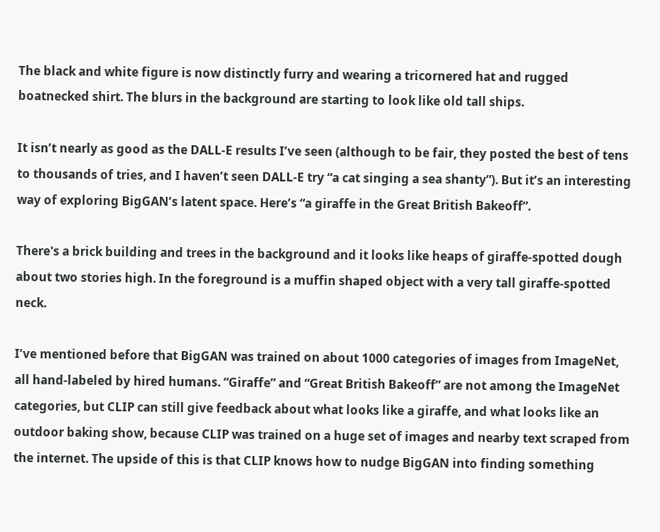The black and white figure is now distinctly furry and wearing a tricornered hat and rugged boatnecked shirt. The blurs in the background are starting to look like old tall ships.

It isn’t nearly as good as the DALL-E results I’ve seen (although to be fair, they posted the best of tens to thousands of tries, and I haven’t seen DALL-E try “a cat singing a sea shanty”). But it’s an interesting way of exploring BigGAN’s latent space. Here’s “a giraffe in the Great British Bakeoff”.

There's a brick building and trees in the background and it looks like heaps of giraffe-spotted dough about two stories high. In the foreground is a muffin shaped object with a very tall giraffe-spotted neck.

I’ve mentioned before that BigGAN was trained on about 1000 categories of images from ImageNet, all hand-labeled by hired humans. “Giraffe” and “Great British Bakeoff” are not among the ImageNet categories, but CLIP can still give feedback about what looks like a giraffe, and what looks like an outdoor baking show, because CLIP was trained on a huge set of images and nearby text scraped from the internet. The upside of this is that CLIP knows how to nudge BigGAN into finding something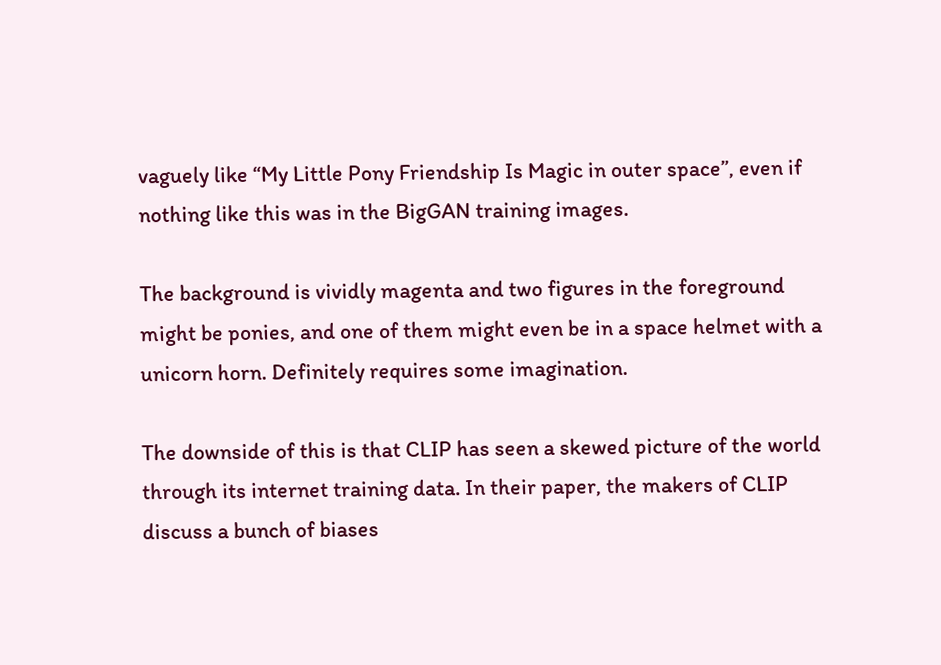vaguely like “My Little Pony Friendship Is Magic in outer space”, even if nothing like this was in the BigGAN training images.

The background is vividly magenta and two figures in the foreground might be ponies, and one of them might even be in a space helmet with a unicorn horn. Definitely requires some imagination.

The downside of this is that CLIP has seen a skewed picture of the world through its internet training data. In their paper, the makers of CLIP discuss a bunch of biases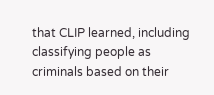that CLIP learned, including classifying people as criminals based on their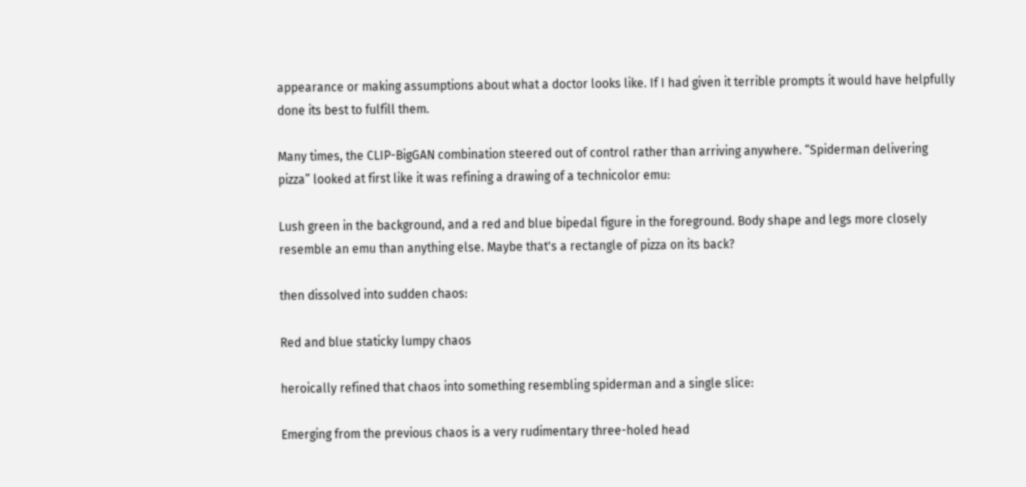appearance or making assumptions about what a doctor looks like. If I had given it terrible prompts it would have helpfully done its best to fulfill them.

Many times, the CLIP-BigGAN combination steered out of control rather than arriving anywhere. “Spiderman delivering pizza” looked at first like it was refining a drawing of a technicolor emu:

Lush green in the background, and a red and blue bipedal figure in the foreground. Body shape and legs more closely resemble an emu than anything else. Maybe that's a rectangle of pizza on its back?

then dissolved into sudden chaos:

Red and blue staticky lumpy chaos

heroically refined that chaos into something resembling spiderman and a single slice:

Emerging from the previous chaos is a very rudimentary three-holed head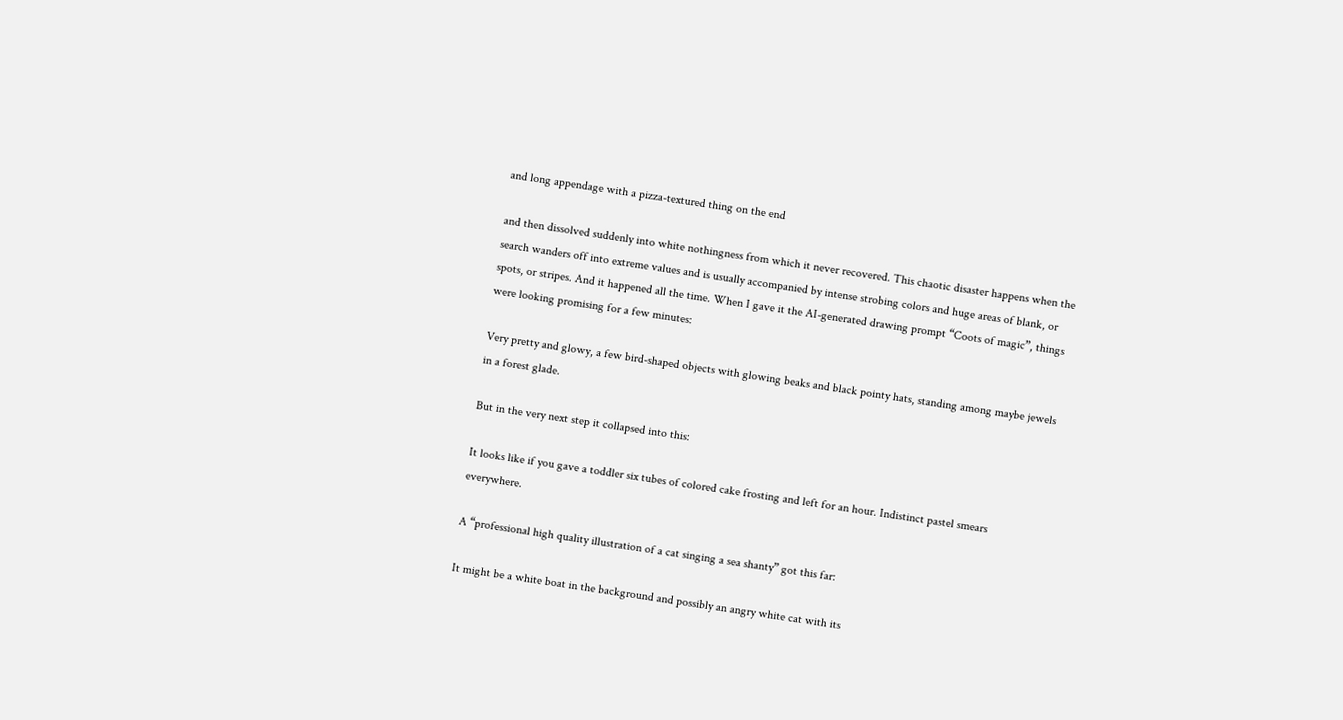and long appendage with a pizza-textured thing on the end

and then dissolved suddenly into white nothingness from which it never recovered. This chaotic disaster happens when the search wanders off into extreme values and is usually accompanied by intense strobing colors and huge areas of blank, or spots, or stripes. And it happened all the time. When I gave it the AI-generated drawing prompt “Coots of magic”, things were looking promising for a few minutes:

Very pretty and glowy, a few bird-shaped objects with glowing beaks and black pointy hats, standing among maybe jewels in a forest glade.

But in the very next step it collapsed into this:

It looks like if you gave a toddler six tubes of colored cake frosting and left for an hour. Indistinct pastel smears everywhere.

A “professional high quality illustration of a cat singing a sea shanty” got this far:

It might be a white boat in the background and possibly an angry white cat with its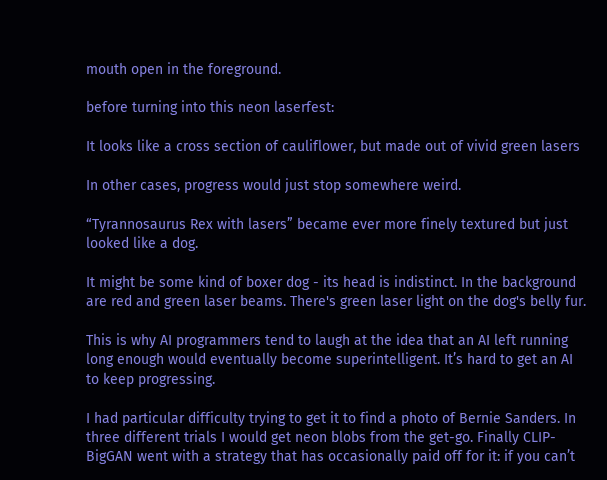mouth open in the foreground.

before turning into this neon laserfest:

It looks like a cross section of cauliflower, but made out of vivid green lasers

In other cases, progress would just stop somewhere weird.

“Tyrannosaurus Rex with lasers” became ever more finely textured but just looked like a dog.

It might be some kind of boxer dog - its head is indistinct. In the background are red and green laser beams. There's green laser light on the dog's belly fur.

This is why AI programmers tend to laugh at the idea that an AI left running long enough would eventually become superintelligent. It’s hard to get an AI to keep progressing.

I had particular difficulty trying to get it to find a photo of Bernie Sanders. In three different trials I would get neon blobs from the get-go. Finally CLIP-BigGAN went with a strategy that has occasionally paid off for it: if you can’t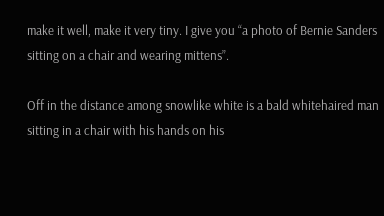make it well, make it very tiny. I give you “a photo of Bernie Sanders sitting on a chair and wearing mittens”.

Off in the distance among snowlike white is a bald whitehaired man sitting in a chair with his hands on his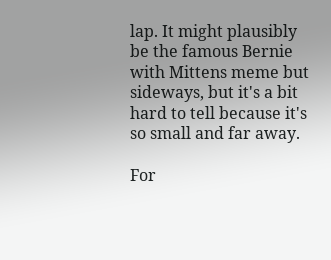lap. It might plausibly be the famous Bernie with Mittens meme but sideways, but it's a bit hard to tell because it's so small and far away.

For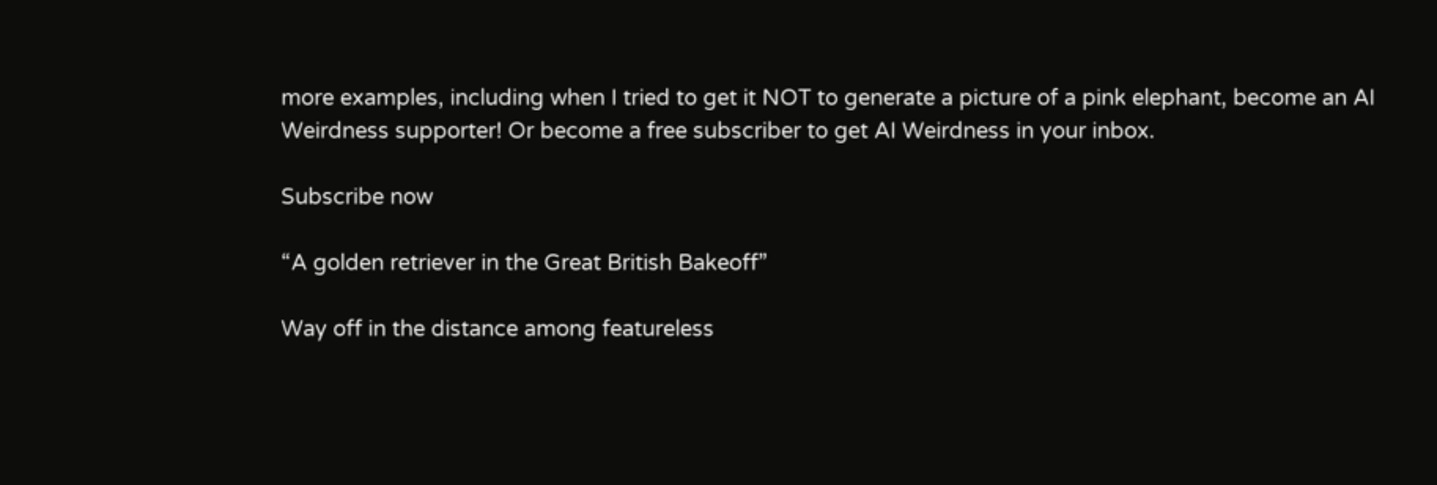more examples, including when I tried to get it NOT to generate a picture of a pink elephant, become an AI Weirdness supporter! Or become a free subscriber to get AI Weirdness in your inbox.

Subscribe now

“A golden retriever in the Great British Bakeoff”

Way off in the distance among featureless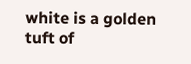white is a golden tuft of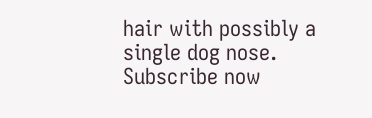hair with possibly a single dog nose.
Subscribe now